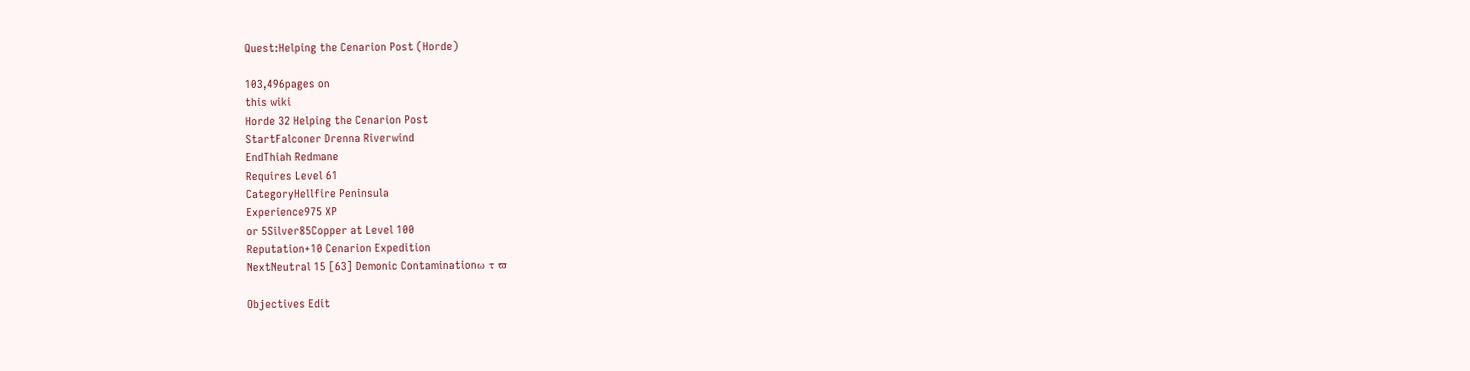Quest:Helping the Cenarion Post (Horde)

103,496pages on
this wiki
Horde 32 Helping the Cenarion Post
StartFalconer Drenna Riverwind
EndThiah Redmane
Requires Level 61
CategoryHellfire Peninsula
Experience975 XP
or 5Silver85Copper at Level 100
Reputation+10 Cenarion Expedition
NextNeutral 15 [63] Demonic Contaminationω τ ϖ

Objectives Edit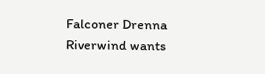Falconer Drenna Riverwind wants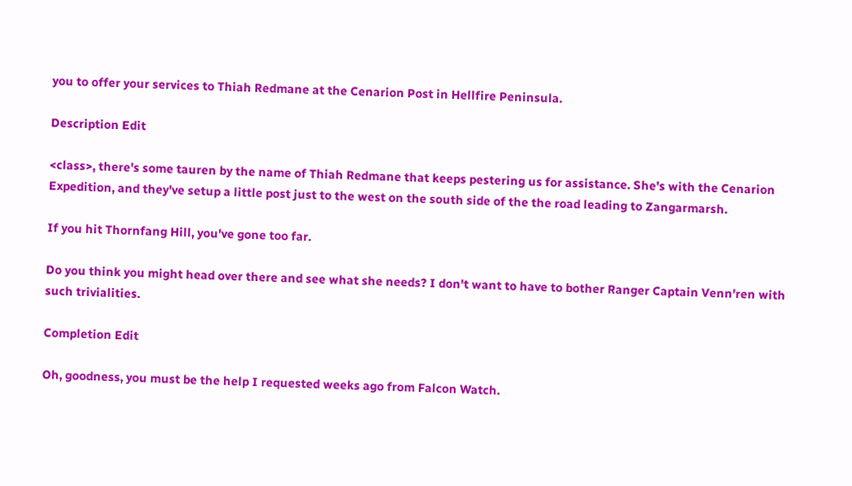you to offer your services to Thiah Redmane at the Cenarion Post in Hellfire Peninsula.

Description Edit

<class>, there's some tauren by the name of Thiah Redmane that keeps pestering us for assistance. She's with the Cenarion Expedition, and they've setup a little post just to the west on the south side of the the road leading to Zangarmarsh.

If you hit Thornfang Hill, you've gone too far.

Do you think you might head over there and see what she needs? I don't want to have to bother Ranger Captain Venn'ren with such trivialities.

Completion Edit

Oh, goodness, you must be the help I requested weeks ago from Falcon Watch.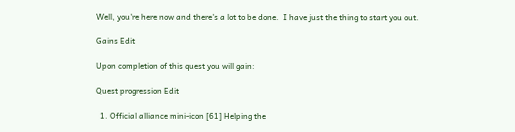Well, you're here now and there's a lot to be done.  I have just the thing to start you out.

Gains Edit

Upon completion of this quest you will gain:

Quest progression Edit

  1. Official alliance mini-icon [61] Helping the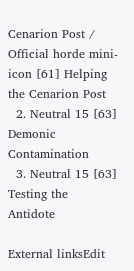Cenarion Post / Official horde mini-icon [61] Helping the Cenarion Post
  2. Neutral 15 [63] Demonic Contamination
  3. Neutral 15 [63] Testing the Antidote

External linksEdit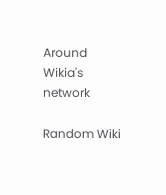Around Wikia's network

Random Wiki